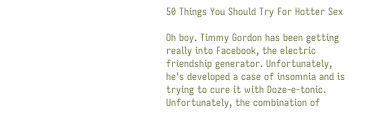50 Things You Should Try For Hotter Sex

Oh boy. Timmy Gordon has been getting really into Facebook, the electric friendship generator. Unfortunately, he's developed a case of insomnia and is trying to cure it with Doze-e-tonic. Unfortunately, the combination of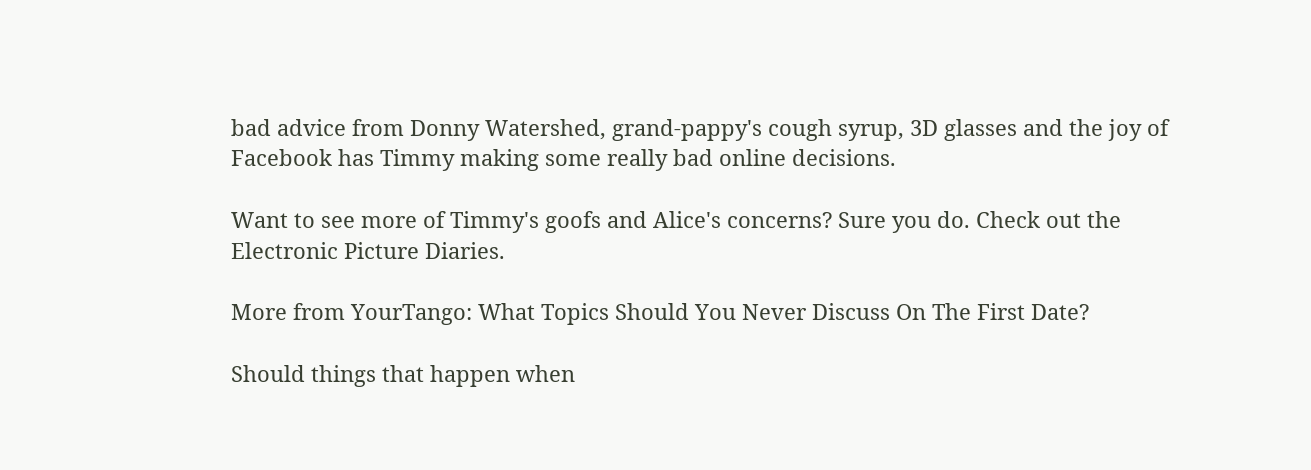bad advice from Donny Watershed, grand-pappy's cough syrup, 3D glasses and the joy of Facebook has Timmy making some really bad online decisions.

Want to see more of Timmy's goofs and Alice's concerns? Sure you do. Check out the Electronic Picture Diaries.

More from YourTango: What Topics Should You Never Discuss On The First Date?

Should things that happen when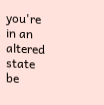you're in an altered state be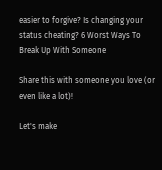easier to forgive? Is changing your status cheating? 6 Worst Ways To Break Up With Someone

Share this with someone you love (or even like a lot)!

Let's make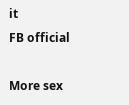it
FB official

More sex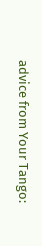advice from Your Tango: